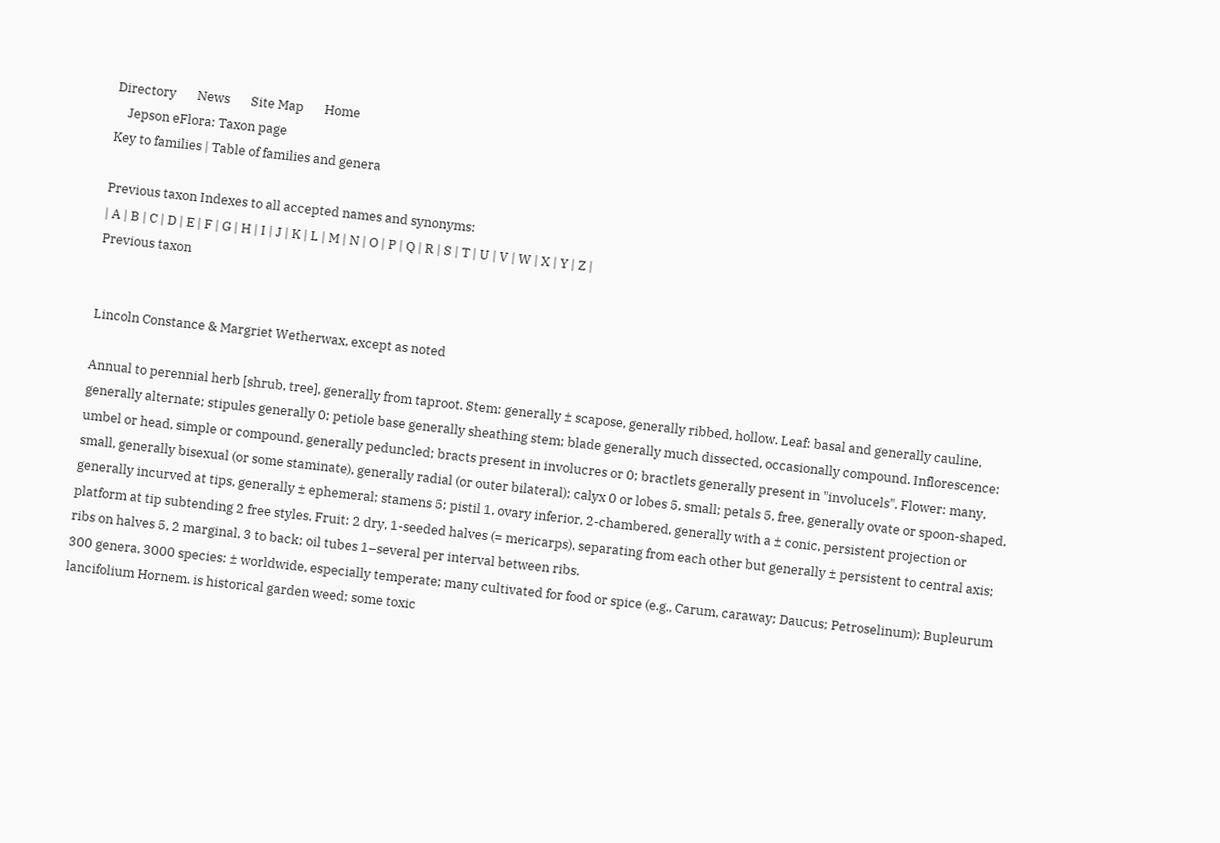Directory       News       Site Map       Home
    Jepson eFlora: Taxon page
Key to families | Table of families and genera

Previous taxon Indexes to all accepted names and synonyms:
| A | B | C | D | E | F | G | H | I | J | K | L | M | N | O | P | Q | R | S | T | U | V | W | X | Y | Z |
Previous taxon


Lincoln Constance & Margriet Wetherwax, except as noted

Annual to perennial herb [shrub, tree], generally from taproot. Stem: generally ± scapose, generally ribbed, hollow. Leaf: basal and generally cauline, generally alternate; stipules generally 0; petiole base generally sheathing stem; blade generally much dissected, occasionally compound. Inflorescence: umbel or head, simple or compound, generally peduncled; bracts present in involucres or 0; bractlets generally present in "involucels". Flower: many, small, generally bisexual (or some staminate), generally radial (or outer bilateral); calyx 0 or lobes 5, small; petals 5, free, generally ovate or spoon-shaped, generally incurved at tips, generally ± ephemeral; stamens 5; pistil 1, ovary inferior, 2-chambered, generally with a ± conic, persistent projection or platform at tip subtending 2 free styles. Fruit: 2 dry, 1-seeded halves (= mericarps), separating from each other but generally ± persistent to central axis; ribs on halves 5, 2 marginal, 3 to back; oil tubes 1–several per interval between ribs.
300 genera, 3000 species: ± worldwide, especially temperate; many cultivated for food or spice (e.g., Carum, caraway; Daucus; Petroselinum); Bupleurum lancifolium Hornem. is historical garden weed; some toxic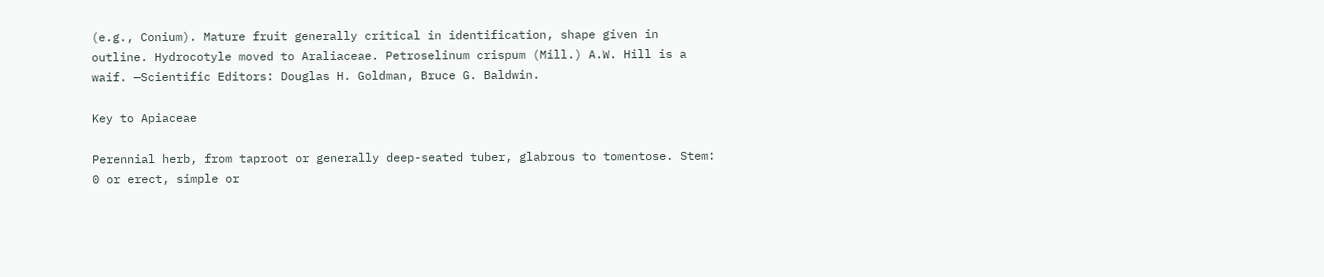(e.g., Conium). Mature fruit generally critical in identification, shape given in outline. Hydrocotyle moved to Araliaceae. Petroselinum crispum (Mill.) A.W. Hill is a waif. —Scientific Editors: Douglas H. Goldman, Bruce G. Baldwin.

Key to Apiaceae

Perennial herb, from taproot or generally deep-seated tuber, glabrous to tomentose. Stem: 0 or erect, simple or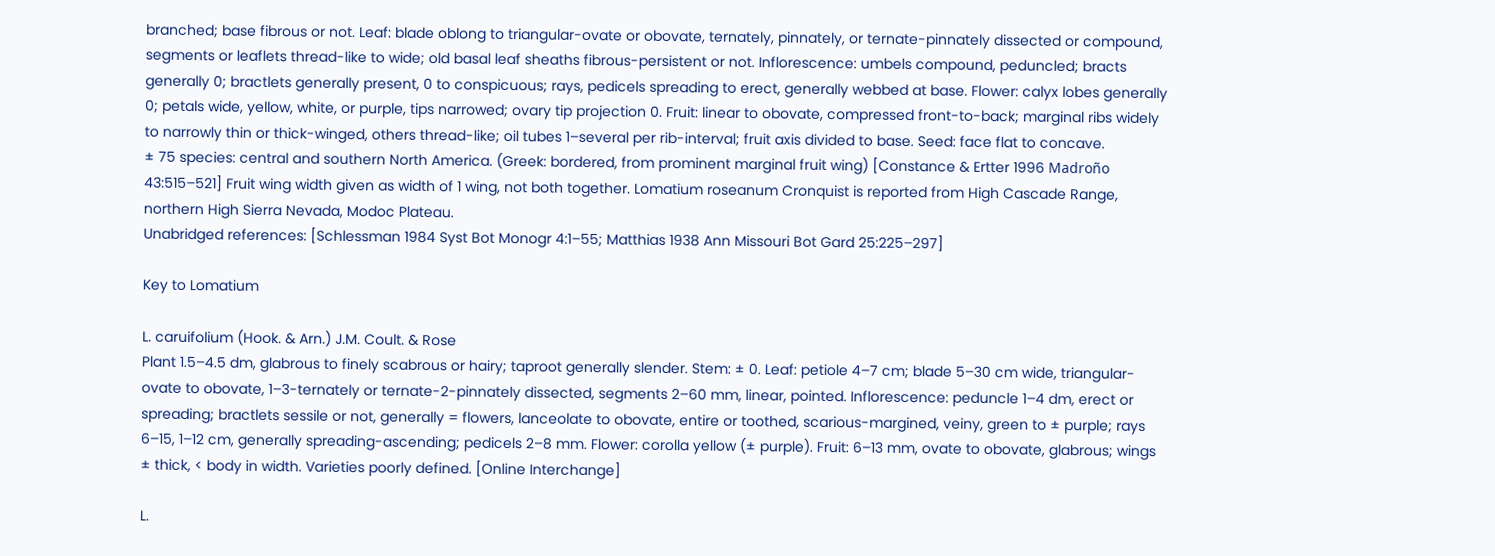branched; base fibrous or not. Leaf: blade oblong to triangular-ovate or obovate, ternately, pinnately, or ternate-pinnately dissected or compound, segments or leaflets thread-like to wide; old basal leaf sheaths fibrous-persistent or not. Inflorescence: umbels compound, peduncled; bracts generally 0; bractlets generally present, 0 to conspicuous; rays, pedicels spreading to erect, generally webbed at base. Flower: calyx lobes generally 0; petals wide, yellow, white, or purple, tips narrowed; ovary tip projection 0. Fruit: linear to obovate, compressed front-to-back; marginal ribs widely to narrowly thin or thick-winged, others thread-like; oil tubes 1–several per rib-interval; fruit axis divided to base. Seed: face flat to concave.
± 75 species: central and southern North America. (Greek: bordered, from prominent marginal fruit wing) [Constance & Ertter 1996 Madroño 43:515–521] Fruit wing width given as width of 1 wing, not both together. Lomatium roseanum Cronquist is reported from High Cascade Range, northern High Sierra Nevada, Modoc Plateau.
Unabridged references: [Schlessman 1984 Syst Bot Monogr 4:1–55; Matthias 1938 Ann Missouri Bot Gard 25:225–297]

Key to Lomatium

L. caruifolium (Hook. & Arn.) J.M. Coult. & Rose
Plant 1.5–4.5 dm, glabrous to finely scabrous or hairy; taproot generally slender. Stem: ± 0. Leaf: petiole 4–7 cm; blade 5–30 cm wide, triangular-ovate to obovate, 1–3-ternately or ternate-2-pinnately dissected, segments 2–60 mm, linear, pointed. Inflorescence: peduncle 1–4 dm, erect or spreading; bractlets sessile or not, generally = flowers, lanceolate to obovate, entire or toothed, scarious-margined, veiny, green to ± purple; rays 6–15, 1–12 cm, generally spreading-ascending; pedicels 2–8 mm. Flower: corolla yellow (± purple). Fruit: 6–13 mm, ovate to obovate, glabrous; wings ± thick, < body in width. Varieties poorly defined. [Online Interchange]

L.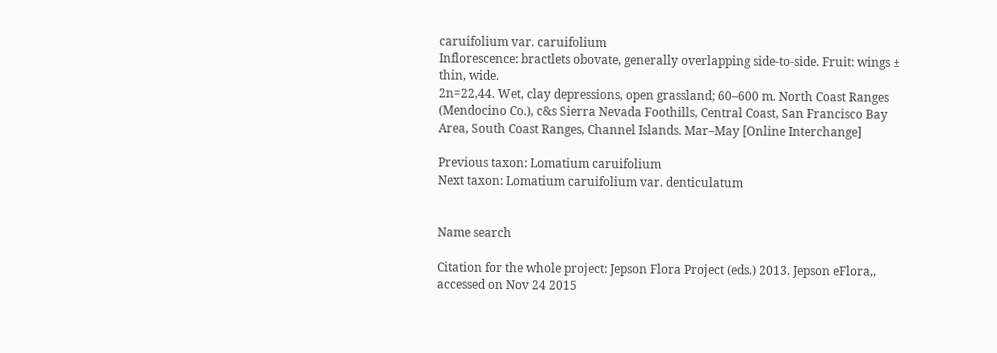caruifolium var. caruifolium
Inflorescence: bractlets obovate, generally overlapping side-to-side. Fruit: wings ± thin, wide.
2n=22,44. Wet, clay depressions, open grassland; 60–600 m. North Coast Ranges (Mendocino Co.), c&s Sierra Nevada Foothills, Central Coast, San Francisco Bay Area, South Coast Ranges, Channel Islands. Mar–May [Online Interchange]

Previous taxon: Lomatium caruifolium
Next taxon: Lomatium caruifolium var. denticulatum


Name search

Citation for the whole project: Jepson Flora Project (eds.) 2013. Jepson eFlora,, accessed on Nov 24 2015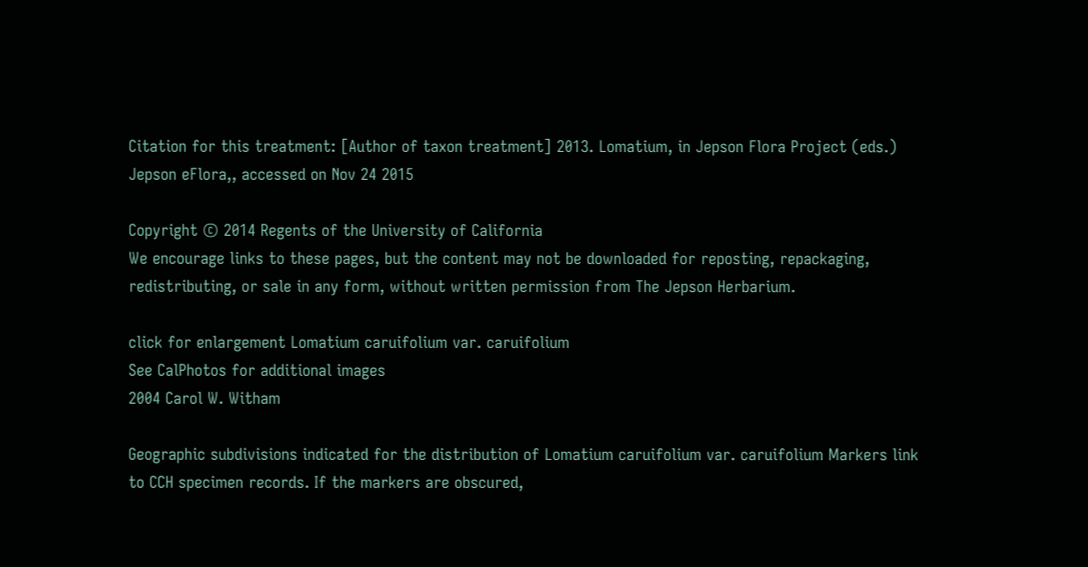Citation for this treatment: [Author of taxon treatment] 2013. Lomatium, in Jepson Flora Project (eds.) Jepson eFlora,, accessed on Nov 24 2015

Copyright © 2014 Regents of the University of California
We encourage links to these pages, but the content may not be downloaded for reposting, repackaging, redistributing, or sale in any form, without written permission from The Jepson Herbarium.

click for enlargement Lomatium caruifolium var. caruifolium
See CalPhotos for additional images
2004 Carol W. Witham

Geographic subdivisions indicated for the distribution of Lomatium caruifolium var. caruifolium Markers link to CCH specimen records. If the markers are obscured,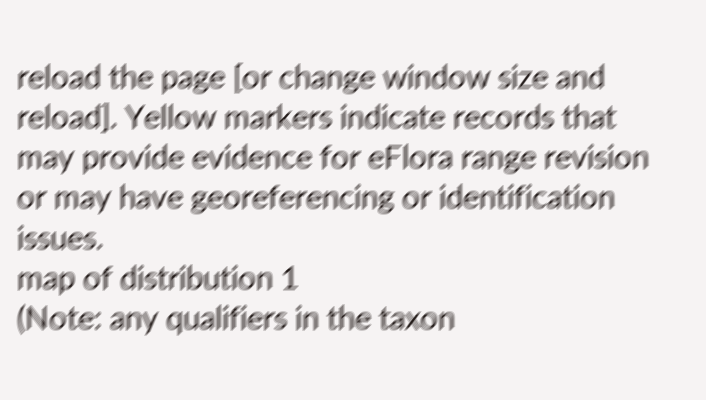reload the page [or change window size and reload]. Yellow markers indicate records that may provide evidence for eFlora range revision or may have georeferencing or identification issues.
map of distribution 1
(Note: any qualifiers in the taxon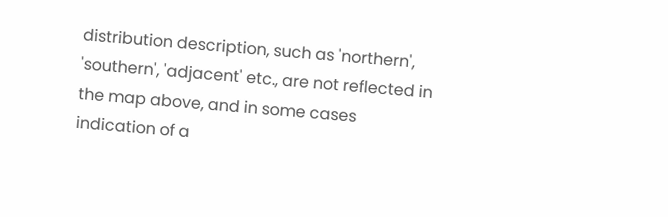distribution description, such as 'northern', 'southern', 'adjacent' etc., are not reflected in the map above, and in some cases indication of a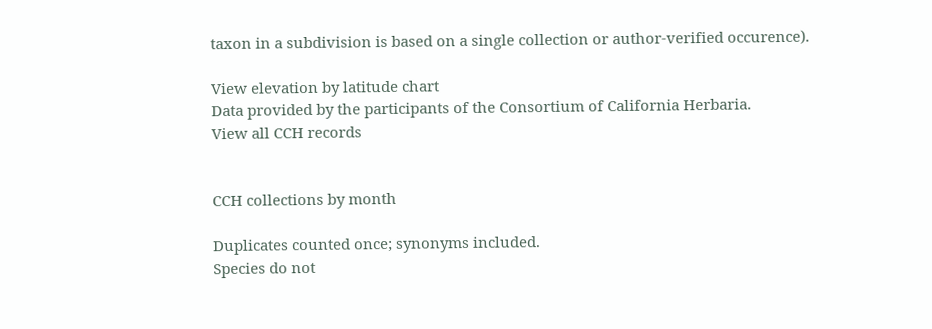taxon in a subdivision is based on a single collection or author-verified occurence).

View elevation by latitude chart
Data provided by the participants of the Consortium of California Herbaria.
View all CCH records


CCH collections by month

Duplicates counted once; synonyms included.
Species do not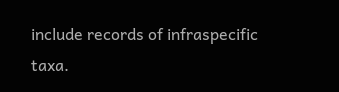include records of infraspecific taxa.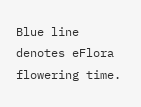Blue line denotes eFlora flowering time.